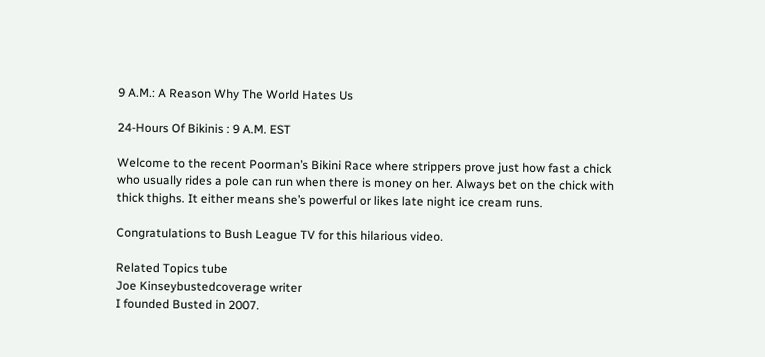9 A.M.: A Reason Why The World Hates Us

24-Hours Of Bikinis : 9 A.M. EST

Welcome to the recent Poorman’s Bikini Race where strippers prove just how fast a chick who usually rides a pole can run when there is money on her. Always bet on the chick with thick thighs. It either means she’s powerful or likes late night ice cream runs.

Congratulations to Bush League TV for this hilarious video.

Related Topics tube
Joe Kinseybustedcoverage writer
I founded Busted in 2007.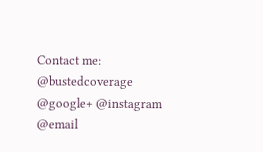Contact me: @bustedcoverage @google+ @instagram @email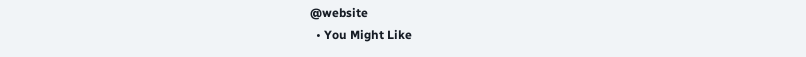@website
  • You Might Like